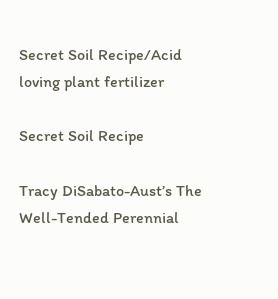Secret Soil Recipe/Acid loving plant fertilizer

Secret Soil Recipe

Tracy DiSabato-Aust’s The Well-Tended Perennial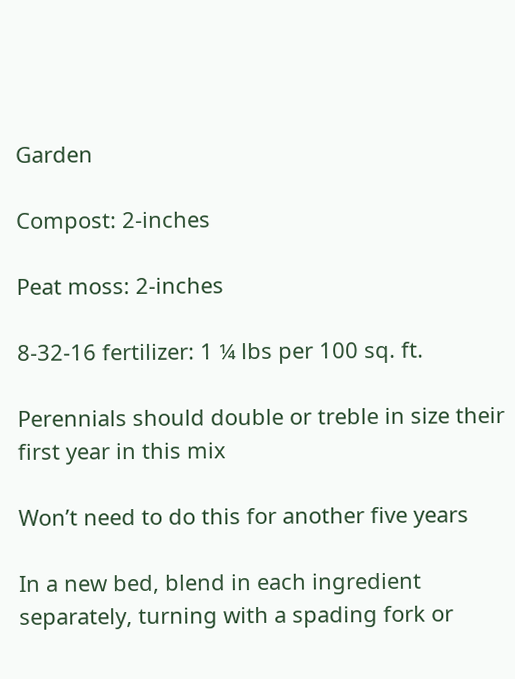Garden

Compost: 2-inches

Peat moss: 2-inches

8-32-16 fertilizer: 1 ¼ lbs per 100 sq. ft.

Perennials should double or treble in size their first year in this mix

Won’t need to do this for another five years

In a new bed, blend in each ingredient separately, turning with a spading fork or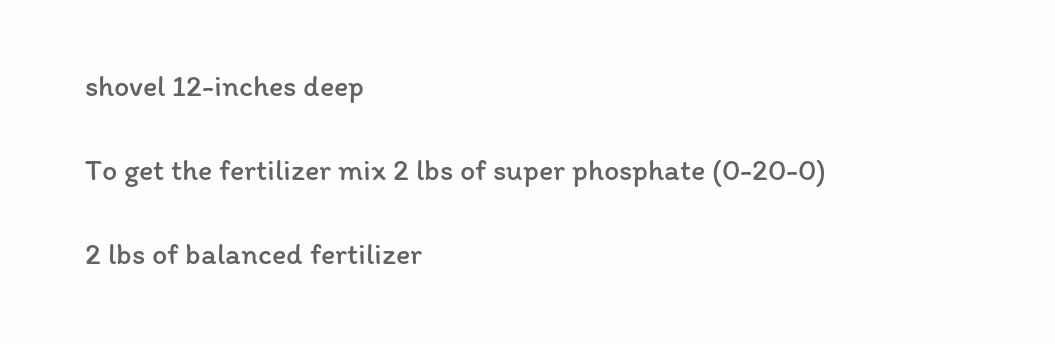shovel 12-inches deep

To get the fertilizer mix 2 lbs of super phosphate (0-20-0)

2 lbs of balanced fertilizer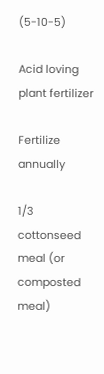(5-10-5)

Acid loving plant fertilizer

Fertilize annually

1/3 cottonseed meal (or composted meal)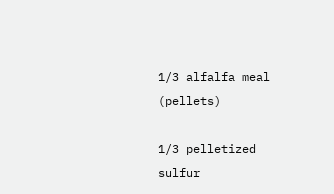1/3 alfalfa meal (pellets)

1/3 pelletized sulfur